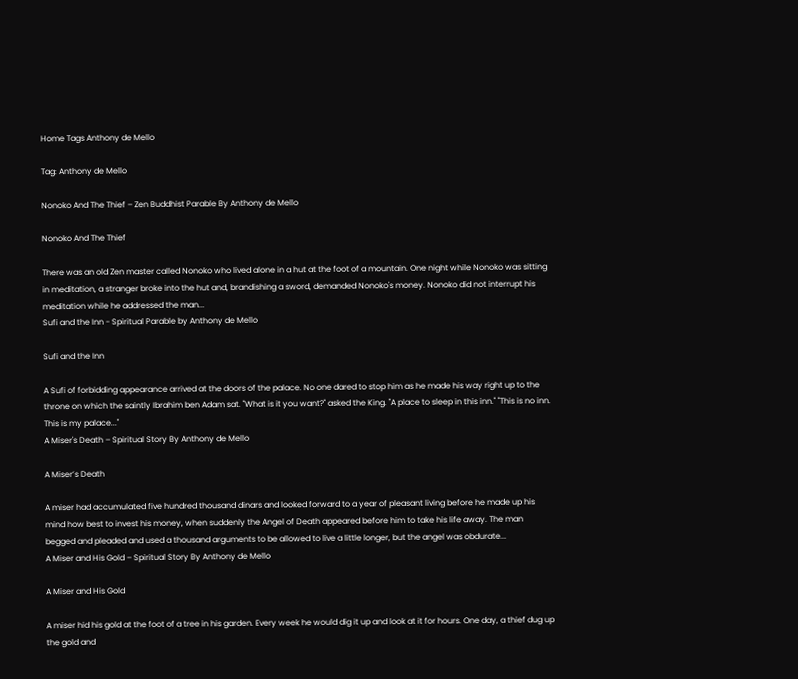Home Tags Anthony de Mello

Tag: Anthony de Mello

Nonoko And The Thief – Zen Buddhist Parable By Anthony de Mello

Nonoko And The Thief

There was an old Zen master called Nonoko who lived alone in a hut at the foot of a mountain. One night while Nonoko was sitting in meditation, a stranger broke into the hut and, brandishing a sword, demanded Nonoko's money. Nonoko did not interrupt his meditation while he addressed the man...
Sufi and the Inn - Spiritual Parable by Anthony de Mello

Sufi and the Inn

A Sufi of forbidding appearance arrived at the doors of the palace. No one dared to stop him as he made his way right up to the throne on which the saintly Ibrahim ben Adam sat. "What is it you want?" asked the King. "A place to sleep in this inn." "This is no inn. This is my palace..."
A Miser's Death – Spiritual Story By Anthony de Mello

A Miser’s Death

A miser had accumulated five hundred thousand dinars and looked forward to a year of pleasant living before he made up his mind how best to invest his money, when suddenly the Angel of Death appeared before him to take his life away. The man begged and pleaded and used a thousand arguments to be allowed to live a little longer, but the angel was obdurate...
A Miser and His Gold – Spiritual Story By Anthony de Mello

A Miser and His Gold

A miser hid his gold at the foot of a tree in his garden. Every week he would dig it up and look at it for hours. One day, a thief dug up the gold and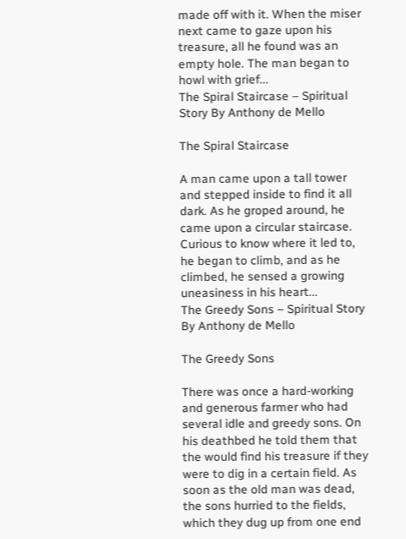made off with it. When the miser next came to gaze upon his treasure, all he found was an empty hole. The man began to howl with grief...
The Spiral Staircase – Spiritual Story By Anthony de Mello

The Spiral Staircase

A man came upon a tall tower and stepped inside to find it all dark. As he groped around, he came upon a circular staircase. Curious to know where it led to, he began to climb, and as he climbed, he sensed a growing uneasiness in his heart...
The Greedy Sons – Spiritual Story By Anthony de Mello

The Greedy Sons

There was once a hard-working and generous farmer who had several idle and greedy sons. On his deathbed he told them that the would find his treasure if they were to dig in a certain field. As soon as the old man was dead, the sons hurried to the fields, which they dug up from one end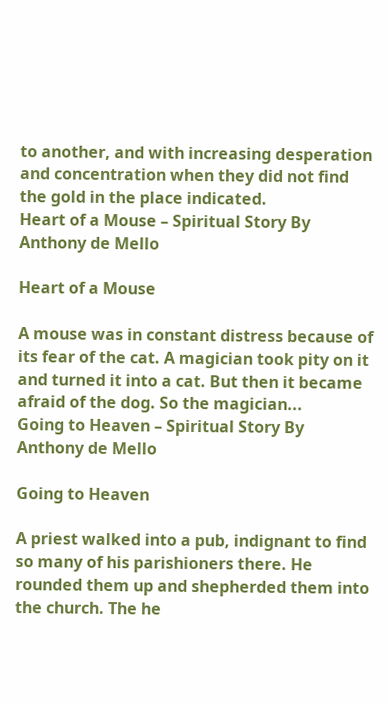to another, and with increasing desperation and concentration when they did not find the gold in the place indicated.
Heart of a Mouse – Spiritual Story By Anthony de Mello

Heart of a Mouse

A mouse was in constant distress because of its fear of the cat. A magician took pity on it and turned it into a cat. But then it became afraid of the dog. So the magician...
Going to Heaven – Spiritual Story By Anthony de Mello

Going to Heaven

A priest walked into a pub, indignant to find so many of his parishioners there. He rounded them up and shepherded them into the church. The he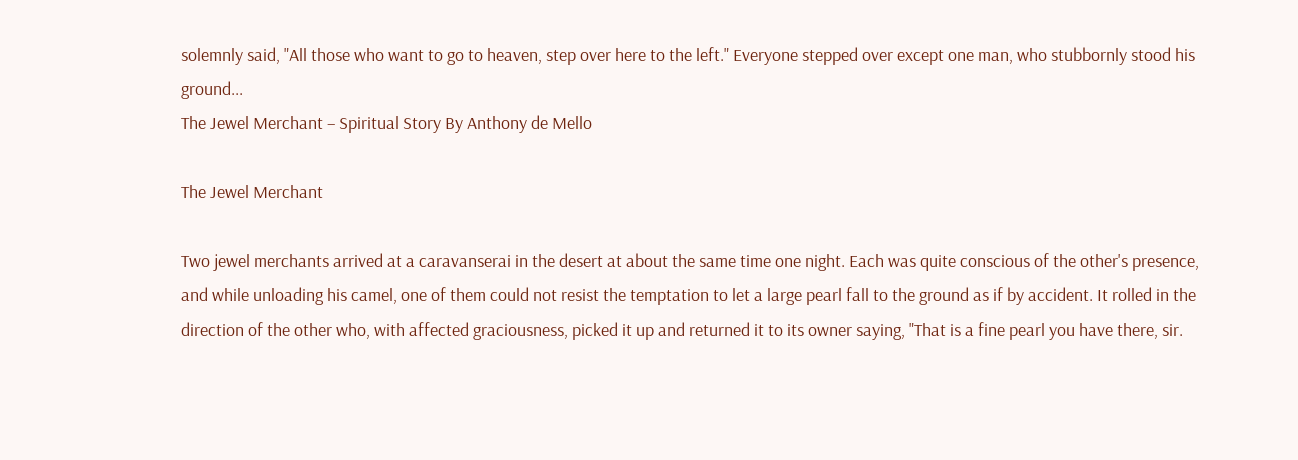solemnly said, "All those who want to go to heaven, step over here to the left." Everyone stepped over except one man, who stubbornly stood his ground...
The Jewel Merchant – Spiritual Story By Anthony de Mello

The Jewel Merchant

Two jewel merchants arrived at a caravanserai in the desert at about the same time one night. Each was quite conscious of the other's presence, and while unloading his camel, one of them could not resist the temptation to let a large pearl fall to the ground as if by accident. It rolled in the direction of the other who, with affected graciousness, picked it up and returned it to its owner saying, "That is a fine pearl you have there, sir.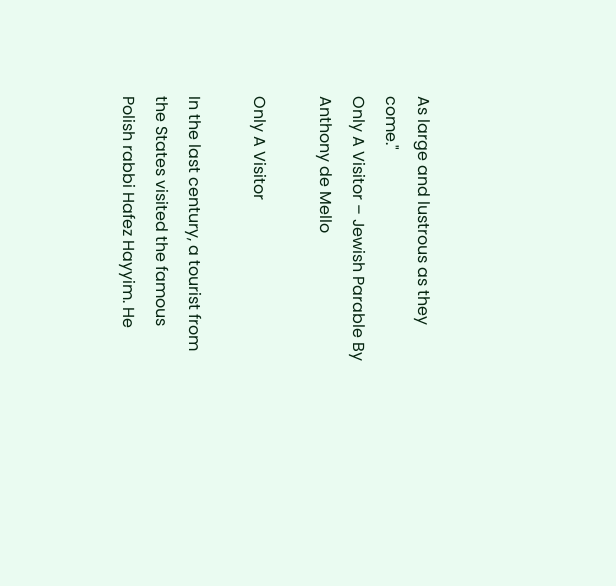As large and lustrous as they come."
Only A Visitor – Jewish Parable By Anthony de Mello

Only A Visitor

In the last century, a tourist from the States visited the famous Polish rabbi Hafez Hayyim. He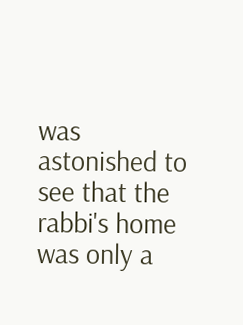was astonished to see that the rabbi's home was only a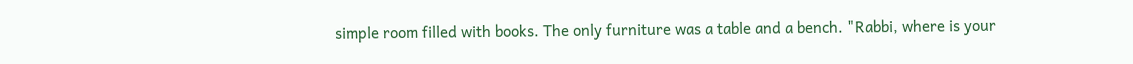simple room filled with books. The only furniture was a table and a bench. "Rabbi, where is your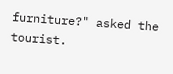furniture?" asked the tourist.